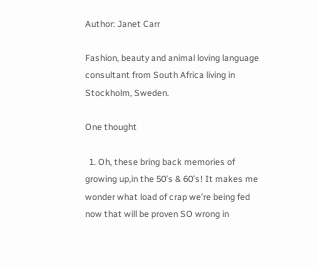Author: Janet Carr

Fashion, beauty and animal loving language consultant from South Africa living in Stockholm, Sweden.

One thought

  1. Oh, these bring back memories of growing up,in the 50’s & 60’s! It makes me wonder what load of crap we’re being fed now that will be proven SO wrong in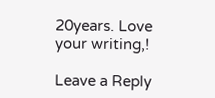20years. Love your writing,!

Leave a Reply